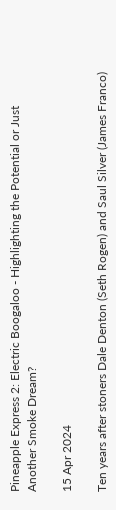Pineapple Express 2: Electric Boogaloo - Highlighting the Potential or Just Another Smoke Dream?

15 Apr 2024

Ten years after stoners Dale Denton (Seth Rogen) and Saul Silver (James Franco)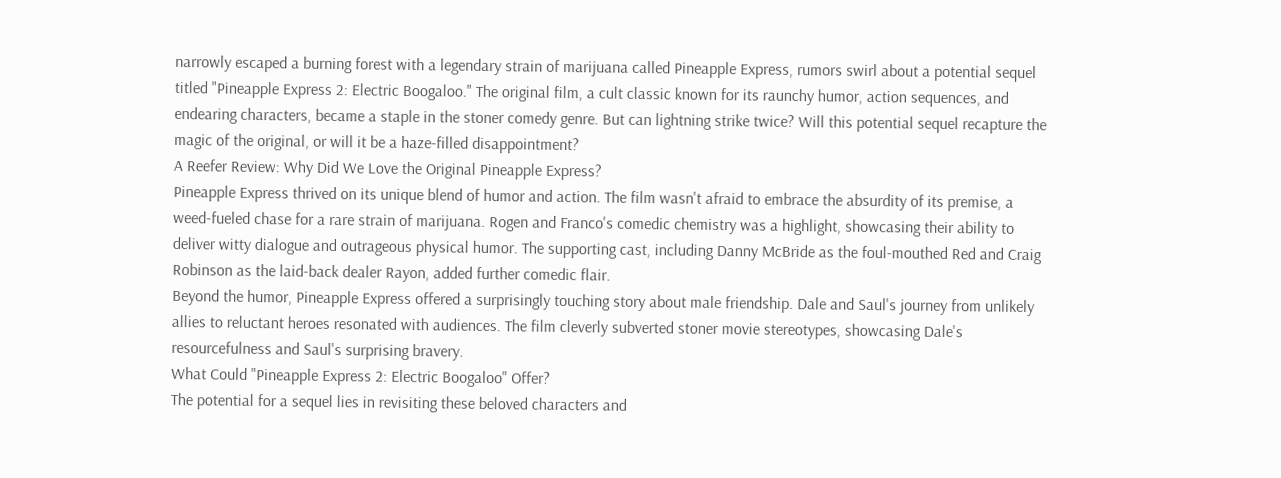narrowly escaped a burning forest with a legendary strain of marijuana called Pineapple Express, rumors swirl about a potential sequel titled "Pineapple Express 2: Electric Boogaloo." The original film, a cult classic known for its raunchy humor, action sequences, and endearing characters, became a staple in the stoner comedy genre. But can lightning strike twice? Will this potential sequel recapture the magic of the original, or will it be a haze-filled disappointment?
A Reefer Review: Why Did We Love the Original Pineapple Express?
Pineapple Express thrived on its unique blend of humor and action. The film wasn't afraid to embrace the absurdity of its premise, a weed-fueled chase for a rare strain of marijuana. Rogen and Franco's comedic chemistry was a highlight, showcasing their ability to deliver witty dialogue and outrageous physical humor. The supporting cast, including Danny McBride as the foul-mouthed Red and Craig Robinson as the laid-back dealer Rayon, added further comedic flair.
Beyond the humor, Pineapple Express offered a surprisingly touching story about male friendship. Dale and Saul's journey from unlikely allies to reluctant heroes resonated with audiences. The film cleverly subverted stoner movie stereotypes, showcasing Dale's resourcefulness and Saul's surprising bravery.
What Could "Pineapple Express 2: Electric Boogaloo" Offer?
The potential for a sequel lies in revisiting these beloved characters and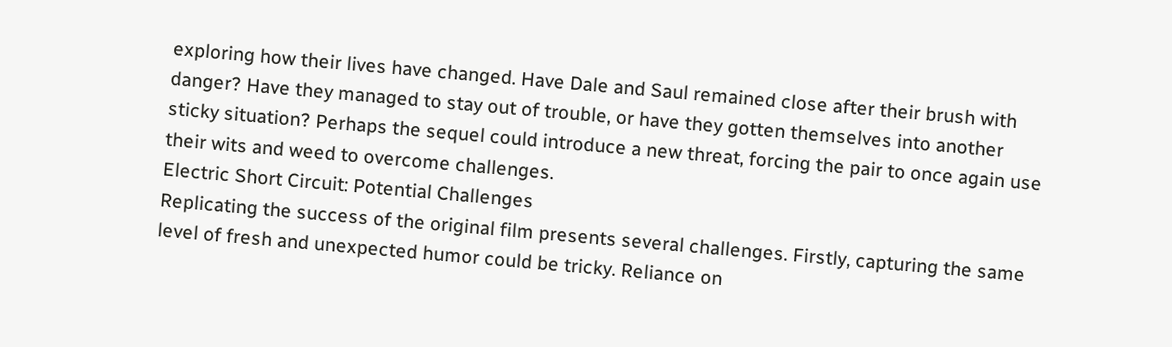exploring how their lives have changed. Have Dale and Saul remained close after their brush with danger? Have they managed to stay out of trouble, or have they gotten themselves into another sticky situation? Perhaps the sequel could introduce a new threat, forcing the pair to once again use their wits and weed to overcome challenges.
Electric Short Circuit: Potential Challenges
Replicating the success of the original film presents several challenges. Firstly, capturing the same level of fresh and unexpected humor could be tricky. Reliance on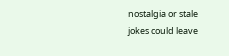nostalgia or stale jokes could leave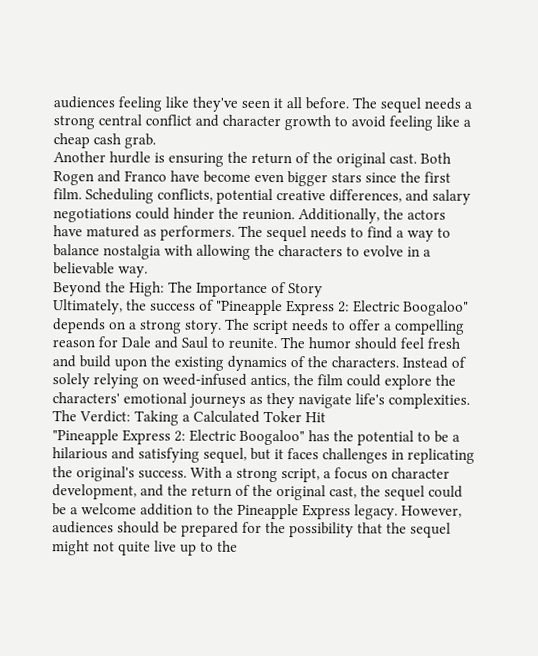audiences feeling like they've seen it all before. The sequel needs a strong central conflict and character growth to avoid feeling like a cheap cash grab.
Another hurdle is ensuring the return of the original cast. Both Rogen and Franco have become even bigger stars since the first film. Scheduling conflicts, potential creative differences, and salary negotiations could hinder the reunion. Additionally, the actors have matured as performers. The sequel needs to find a way to balance nostalgia with allowing the characters to evolve in a believable way.
Beyond the High: The Importance of Story
Ultimately, the success of "Pineapple Express 2: Electric Boogaloo" depends on a strong story. The script needs to offer a compelling reason for Dale and Saul to reunite. The humor should feel fresh and build upon the existing dynamics of the characters. Instead of solely relying on weed-infused antics, the film could explore the characters' emotional journeys as they navigate life's complexities.
The Verdict: Taking a Calculated Toker Hit
"Pineapple Express 2: Electric Boogaloo" has the potential to be a hilarious and satisfying sequel, but it faces challenges in replicating the original's success. With a strong script, a focus on character development, and the return of the original cast, the sequel could be a welcome addition to the Pineapple Express legacy. However, audiences should be prepared for the possibility that the sequel might not quite live up to the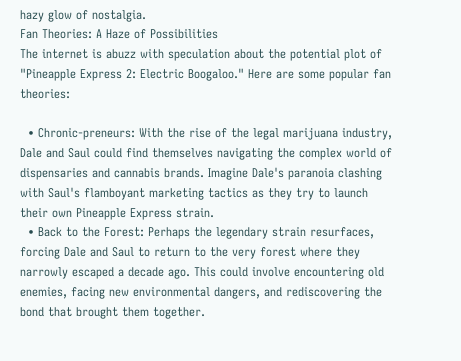hazy glow of nostalgia.
Fan Theories: A Haze of Possibilities
The internet is abuzz with speculation about the potential plot of "Pineapple Express 2: Electric Boogaloo." Here are some popular fan theories:

  • Chronic-preneurs: With the rise of the legal marijuana industry, Dale and Saul could find themselves navigating the complex world of dispensaries and cannabis brands. Imagine Dale's paranoia clashing with Saul's flamboyant marketing tactics as they try to launch their own Pineapple Express strain.
  • Back to the Forest: Perhaps the legendary strain resurfaces, forcing Dale and Saul to return to the very forest where they narrowly escaped a decade ago. This could involve encountering old enemies, facing new environmental dangers, and rediscovering the bond that brought them together.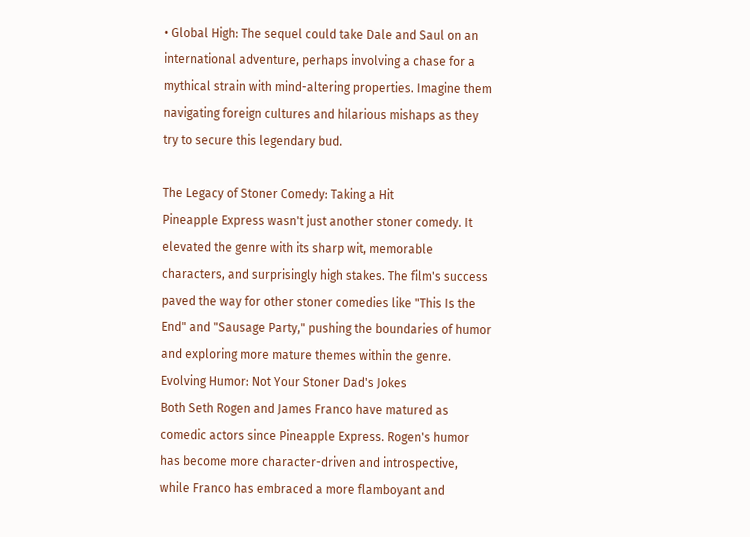• Global High: The sequel could take Dale and Saul on an international adventure, perhaps involving a chase for a mythical strain with mind-altering properties. Imagine them navigating foreign cultures and hilarious mishaps as they try to secure this legendary bud.

The Legacy of Stoner Comedy: Taking a Hit
Pineapple Express wasn't just another stoner comedy. It elevated the genre with its sharp wit, memorable characters, and surprisingly high stakes. The film's success paved the way for other stoner comedies like "This Is the End" and "Sausage Party," pushing the boundaries of humor and exploring more mature themes within the genre.
Evolving Humor: Not Your Stoner Dad's Jokes
Both Seth Rogen and James Franco have matured as comedic actors since Pineapple Express. Rogen's humor has become more character-driven and introspective, while Franco has embraced a more flamboyant and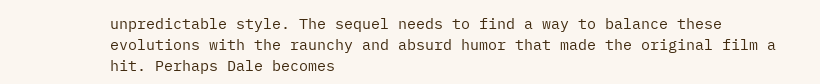unpredictable style. The sequel needs to find a way to balance these evolutions with the raunchy and absurd humor that made the original film a hit. Perhaps Dale becomes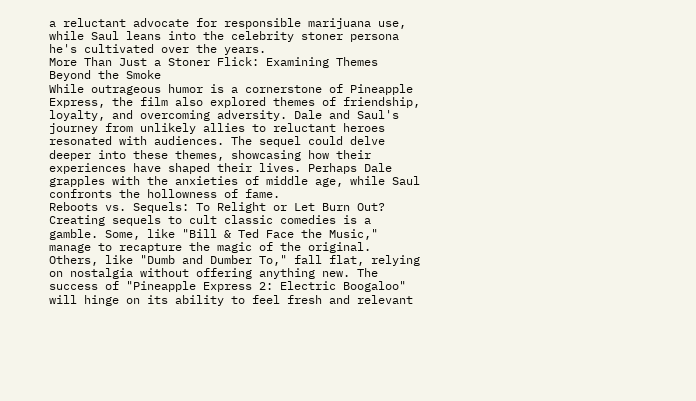a reluctant advocate for responsible marijuana use, while Saul leans into the celebrity stoner persona he's cultivated over the years.
More Than Just a Stoner Flick: Examining Themes Beyond the Smoke
While outrageous humor is a cornerstone of Pineapple Express, the film also explored themes of friendship, loyalty, and overcoming adversity. Dale and Saul's journey from unlikely allies to reluctant heroes resonated with audiences. The sequel could delve deeper into these themes, showcasing how their experiences have shaped their lives. Perhaps Dale grapples with the anxieties of middle age, while Saul confronts the hollowness of fame.
Reboots vs. Sequels: To Relight or Let Burn Out?
Creating sequels to cult classic comedies is a gamble. Some, like "Bill & Ted Face the Music," manage to recapture the magic of the original. Others, like "Dumb and Dumber To," fall flat, relying on nostalgia without offering anything new. The success of "Pineapple Express 2: Electric Boogaloo" will hinge on its ability to feel fresh and relevant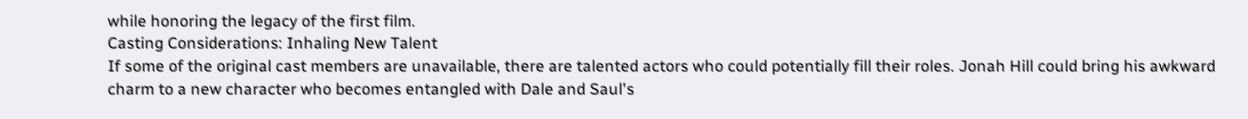while honoring the legacy of the first film.
Casting Considerations: Inhaling New Talent
If some of the original cast members are unavailable, there are talented actors who could potentially fill their roles. Jonah Hill could bring his awkward charm to a new character who becomes entangled with Dale and Saul's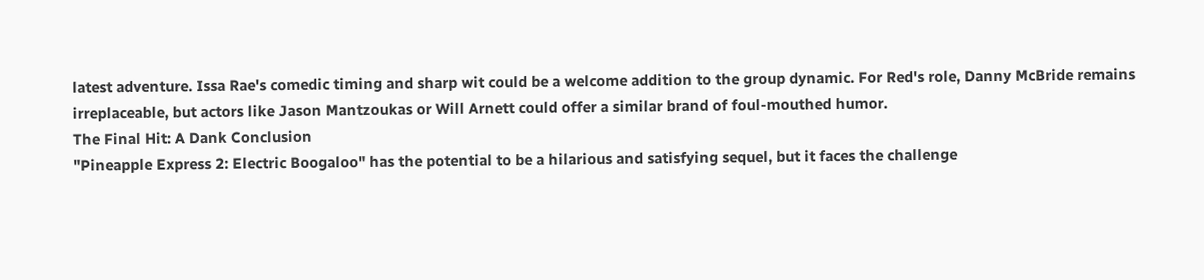latest adventure. Issa Rae's comedic timing and sharp wit could be a welcome addition to the group dynamic. For Red's role, Danny McBride remains irreplaceable, but actors like Jason Mantzoukas or Will Arnett could offer a similar brand of foul-mouthed humor.
The Final Hit: A Dank Conclusion
"Pineapple Express 2: Electric Boogaloo" has the potential to be a hilarious and satisfying sequel, but it faces the challenge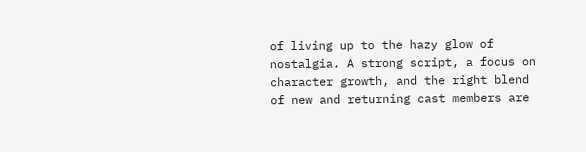of living up to the hazy glow of nostalgia. A strong script, a focus on character growth, and the right blend of new and returning cast members are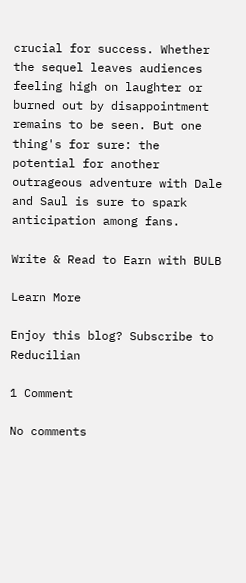crucial for success. Whether the sequel leaves audiences feeling high on laughter or burned out by disappointment remains to be seen. But one thing's for sure: the potential for another outrageous adventure with Dale and Saul is sure to spark anticipation among fans.

Write & Read to Earn with BULB

Learn More

Enjoy this blog? Subscribe to Reducilian

1 Comment

No comments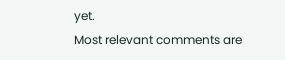yet.
Most relevant comments are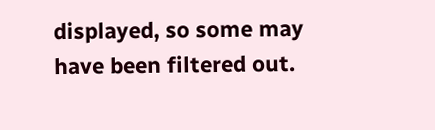displayed, so some may have been filtered out.